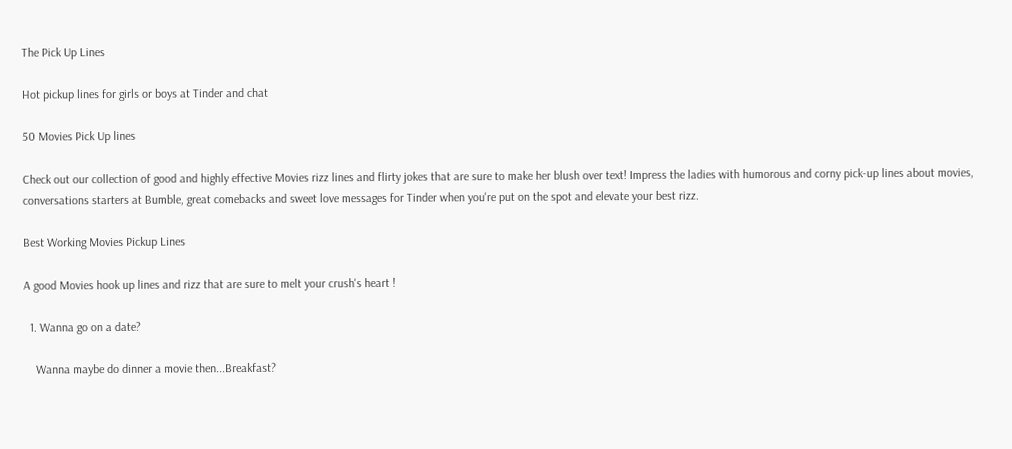The Pick Up Lines

Hot pickup lines for girls or boys at Tinder and chat

50 Movies Pick Up lines

Check out our collection of good and highly effective Movies rizz lines and flirty jokes that are sure to make her blush over text! Impress the ladies with humorous and corny pick-up lines about movies, conversations starters at Bumble, great comebacks and sweet love messages for Tinder when you're put on the spot and elevate your best rizz.

Best Working Movies Pickup Lines

A good Movies hook up lines and rizz that are sure to melt your crush's heart !

  1. Wanna go on a date?

    Wanna maybe do dinner a movie then...Breakfast?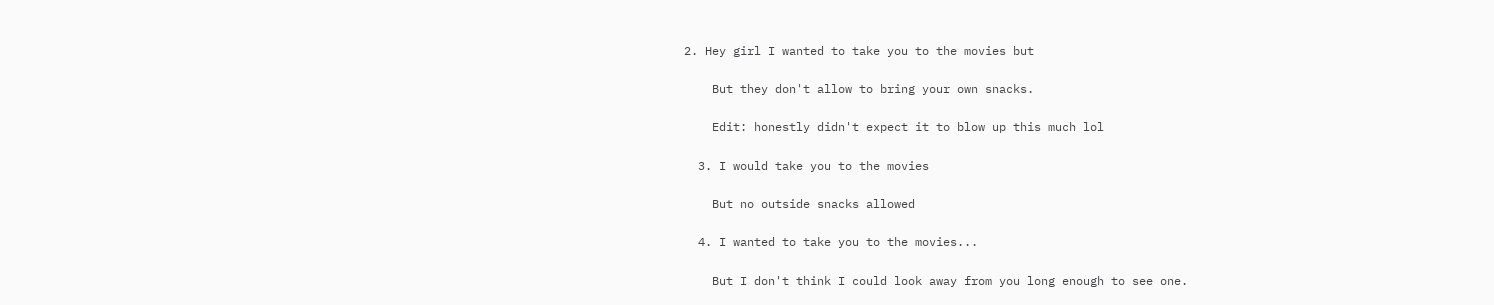2. Hey girl I wanted to take you to the movies but

    But they don't allow to bring your own snacks.

    Edit: honestly didn't expect it to blow up this much lol

  3. I would take you to the movies

    But no outside snacks allowed

  4. I wanted to take you to the movies...

    But I don't think I could look away from you long enough to see one.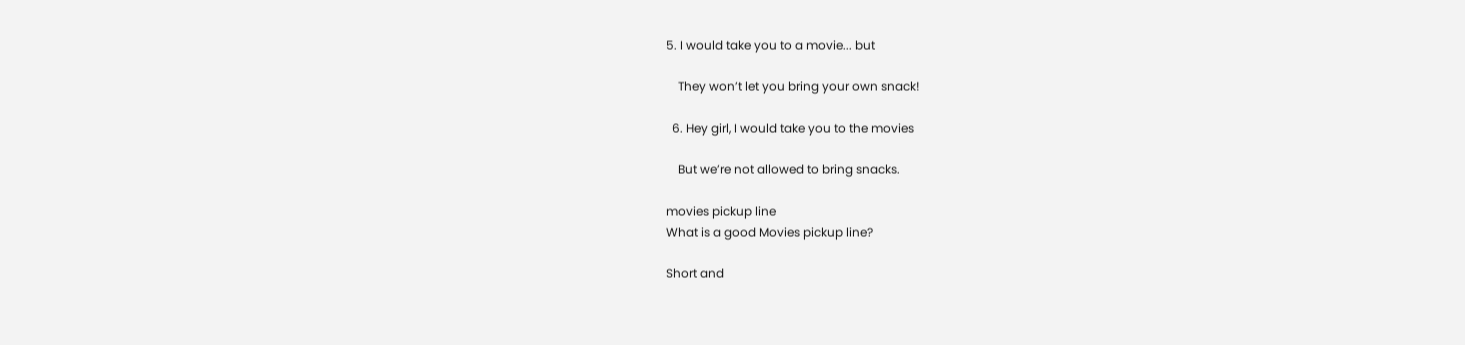5. I would take you to a movie... but

    They won’t let you bring your own snack!

  6. Hey girl, I would take you to the movies

    But we’re not allowed to bring snacks.

movies pickup line
What is a good Movies pickup line?

Short and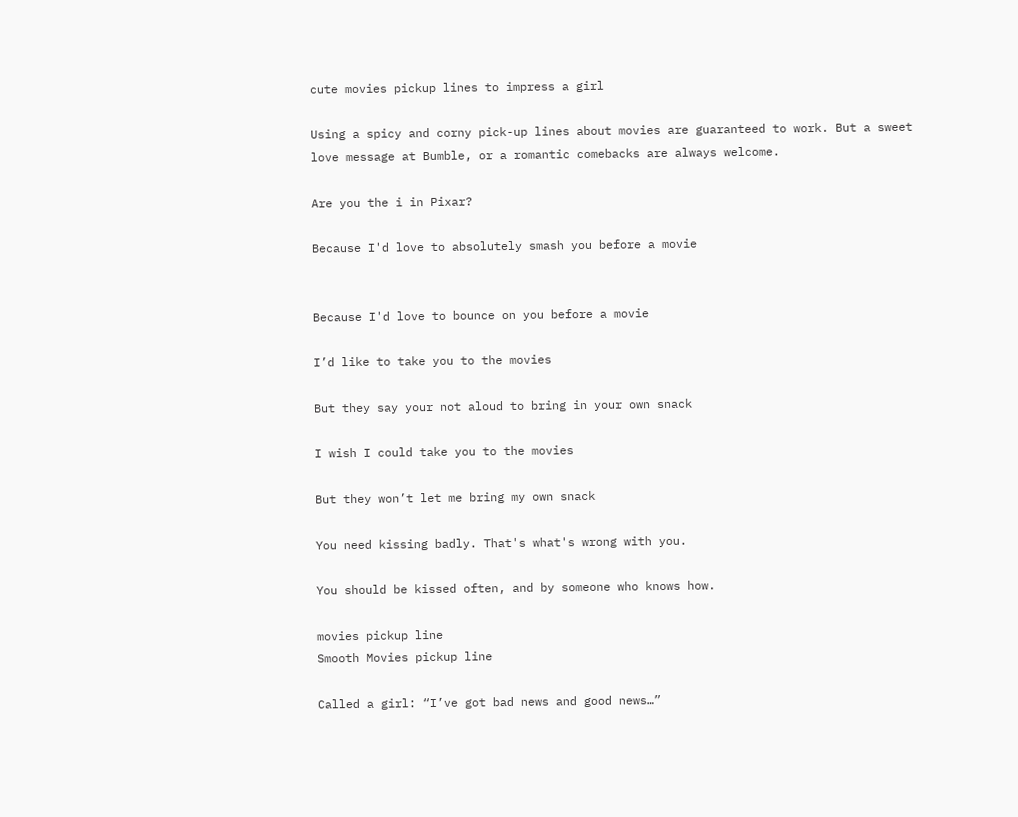cute movies pickup lines to impress a girl

Using a spicy and corny pick-up lines about movies are guaranteed to work. But a sweet love message at Bumble, or a romantic comebacks are always welcome.

Are you the i in Pixar?

Because I'd love to absolutely smash you before a movie


Because I'd love to bounce on you before a movie

I’d like to take you to the movies

But they say your not aloud to bring in your own snack

I wish I could take you to the movies

But they won’t let me bring my own snack

You need kissing badly. That's what's wrong with you.

You should be kissed often, and by someone who knows how.

movies pickup line
Smooth Movies pickup line

Called a girl: “I’ve got bad news and good news…”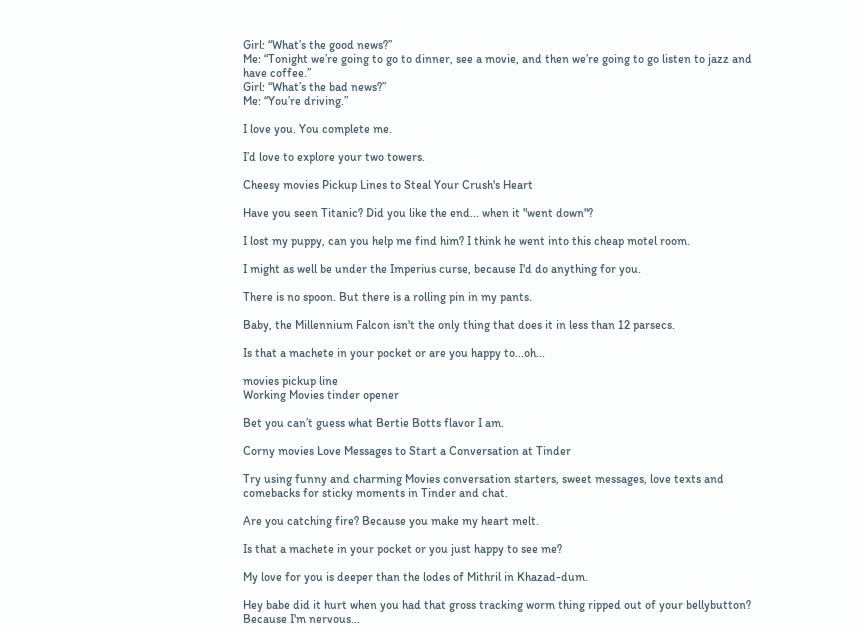Girl: “What’s the good news?”
Me: “Tonight we’re going to go to dinner, see a movie, and then we’re going to go listen to jazz and have coffee.”
Girl: “What’s the bad news?”
Me: “You’re driving.”

I love you. You complete me.

I’d love to explore your two towers.

Cheesy movies Pickup Lines to Steal Your Crush's Heart

Have you seen Titanic? Did you like the end... when it "went down"?

I lost my puppy, can you help me find him? I think he went into this cheap motel room.

I might as well be under the Imperius curse, because I'd do anything for you.

There is no spoon. But there is a rolling pin in my pants.

Baby, the Millennium Falcon isn't the only thing that does it in less than 12 parsecs.

Is that a machete in your pocket or are you happy to...oh...

movies pickup line
Working Movies tinder opener

Bet you can’t guess what Bertie Botts flavor I am.

Corny movies Love Messages to Start a Conversation at Tinder

Try using funny and charming Movies conversation starters, sweet messages, love texts and comebacks for sticky moments in Tinder and chat.

Are you catching fire? Because you make my heart melt.

Is that a machete in your pocket or you just happy to see me?

My love for you is deeper than the lodes of Mithril in Khazad-dum.

Hey babe did it hurt when you had that gross tracking worm thing ripped out of your bellybutton? Because I'm nervous...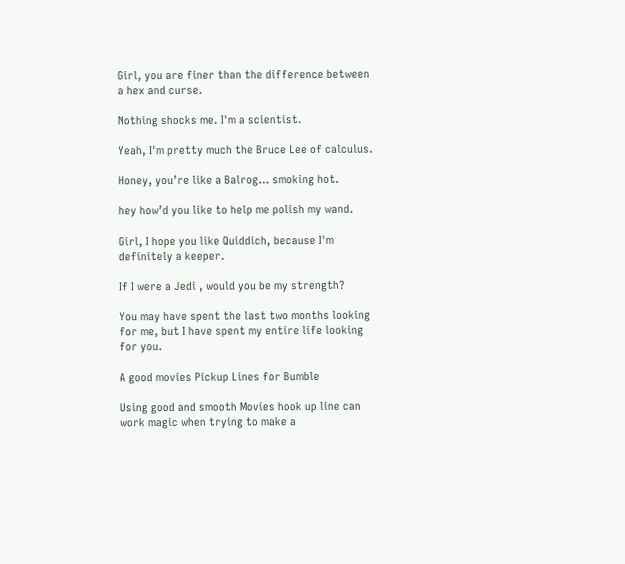Girl, you are finer than the difference between a hex and curse.

Nothing shocks me. I'm a scientist.

Yeah, I'm pretty much the Bruce Lee of calculus.

Honey, you’re like a Balrog… smoking hot.

hey how’d you like to help me polish my wand.

Girl, I hope you like Quiddich, because I'm definitely a keeper.

If I were a Jedi , would you be my strength?

You may have spent the last two months looking for me, but I have spent my entire life looking for you.

A good movies Pickup Lines for Bumble

Using good and smooth Movies hook up line can work magic when trying to make a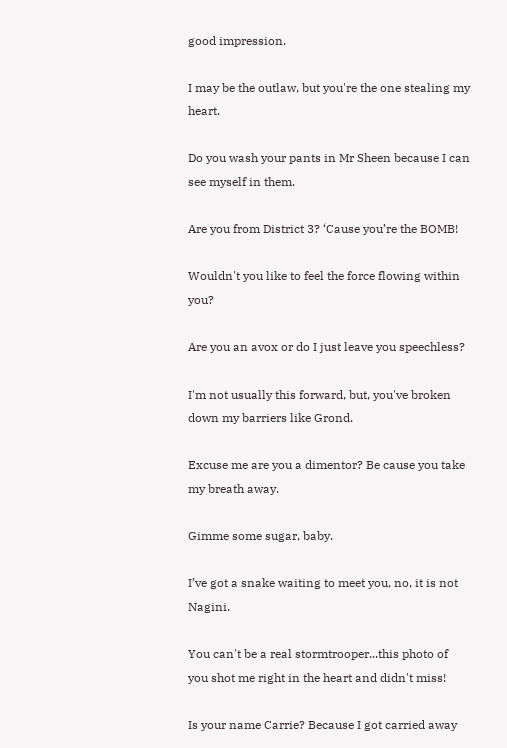good impression.

I may be the outlaw, but you're the one stealing my heart.

Do you wash your pants in Mr Sheen because I can see myself in them.

Are you from District 3? ‘Cause you’re the BOMB!

Wouldn't you like to feel the force flowing within you?

Are you an avox or do I just leave you speechless?

I'm not usually this forward, but, you've broken down my barriers like Grond.

Excuse me are you a dimentor? Be cause you take my breath away.

Gimme some sugar, baby.

I’ve got a snake waiting to meet you, no, it is not Nagini.

You can't be a real stormtrooper...this photo of you shot me right in the heart and didn't miss!

Is your name Carrie? Because I got carried away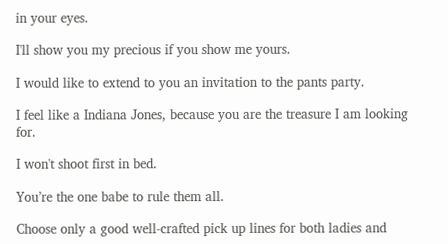in your eyes.

I'll show you my precious if you show me yours.

I would like to extend to you an invitation to the pants party.

I feel like a Indiana Jones, because you are the treasure I am looking for.

I won't shoot first in bed.

You’re the one babe to rule them all.

Choose only a good well-crafted pick up lines for both ladies and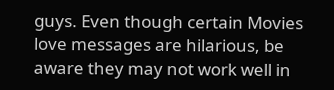guys. Even though certain Movies love messages are hilarious, be aware they may not work well in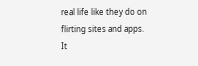real life like they do on flirting sites and apps. It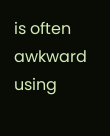is often awkward using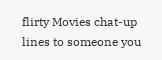flirty Movies chat-up lines to someone you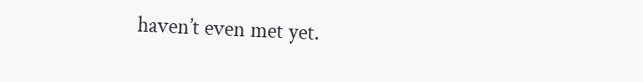haven’t even met yet.